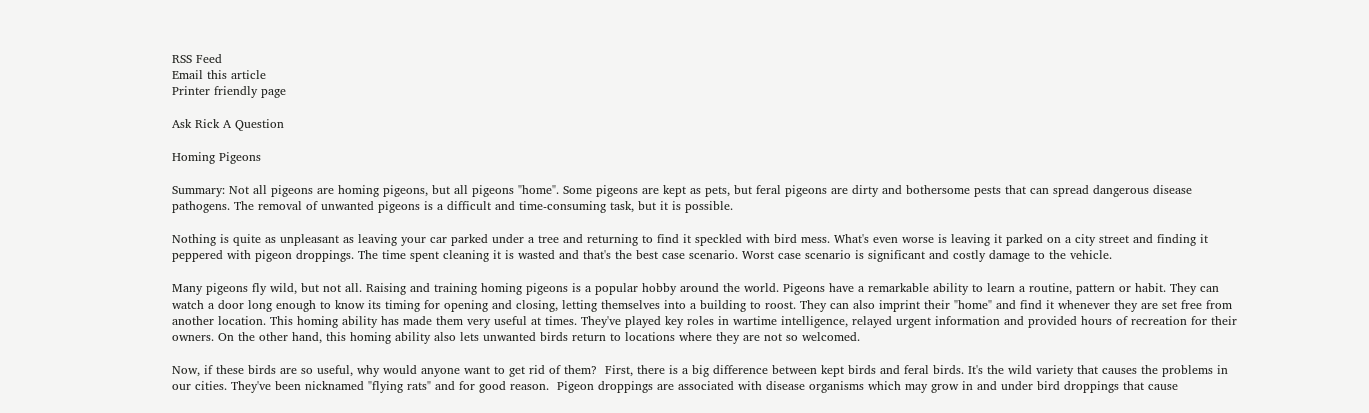RSS Feed
Email this article
Printer friendly page

Ask Rick A Question

Homing Pigeons

Summary: Not all pigeons are homing pigeons, but all pigeons "home". Some pigeons are kept as pets, but feral pigeons are dirty and bothersome pests that can spread dangerous disease pathogens. The removal of unwanted pigeons is a difficult and time-consuming task, but it is possible.

Nothing is quite as unpleasant as leaving your car parked under a tree and returning to find it speckled with bird mess. What's even worse is leaving it parked on a city street and finding it peppered with pigeon droppings. The time spent cleaning it is wasted and that's the best case scenario. Worst case scenario is significant and costly damage to the vehicle.

Many pigeons fly wild, but not all. Raising and training homing pigeons is a popular hobby around the world. Pigeons have a remarkable ability to learn a routine, pattern or habit. They can watch a door long enough to know its timing for opening and closing, letting themselves into a building to roost. They can also imprint their "home" and find it whenever they are set free from another location. This homing ability has made them very useful at times. They've played key roles in wartime intelligence, relayed urgent information and provided hours of recreation for their owners. On the other hand, this homing ability also lets unwanted birds return to locations where they are not so welcomed.

Now, if these birds are so useful, why would anyone want to get rid of them?  First, there is a big difference between kept birds and feral birds. It's the wild variety that causes the problems in our cities. They've been nicknamed "flying rats" and for good reason.  Pigeon droppings are associated with disease organisms which may grow in and under bird droppings that cause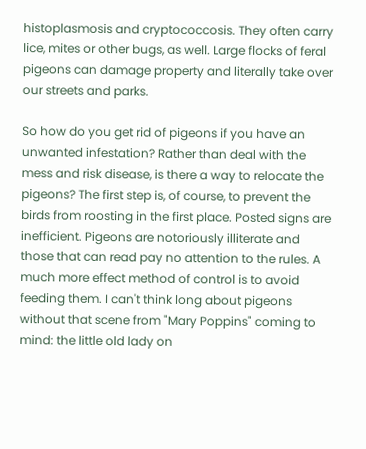histoplasmosis and cryptococcosis. They often carry lice, mites or other bugs, as well. Large flocks of feral pigeons can damage property and literally take over our streets and parks.

So how do you get rid of pigeons if you have an unwanted infestation? Rather than deal with the mess and risk disease, is there a way to relocate the pigeons? The first step is, of course, to prevent the birds from roosting in the first place. Posted signs are inefficient. Pigeons are notoriously illiterate and those that can read pay no attention to the rules. A much more effect method of control is to avoid feeding them. I can't think long about pigeons without that scene from "Mary Poppins" coming to mind: the little old lady on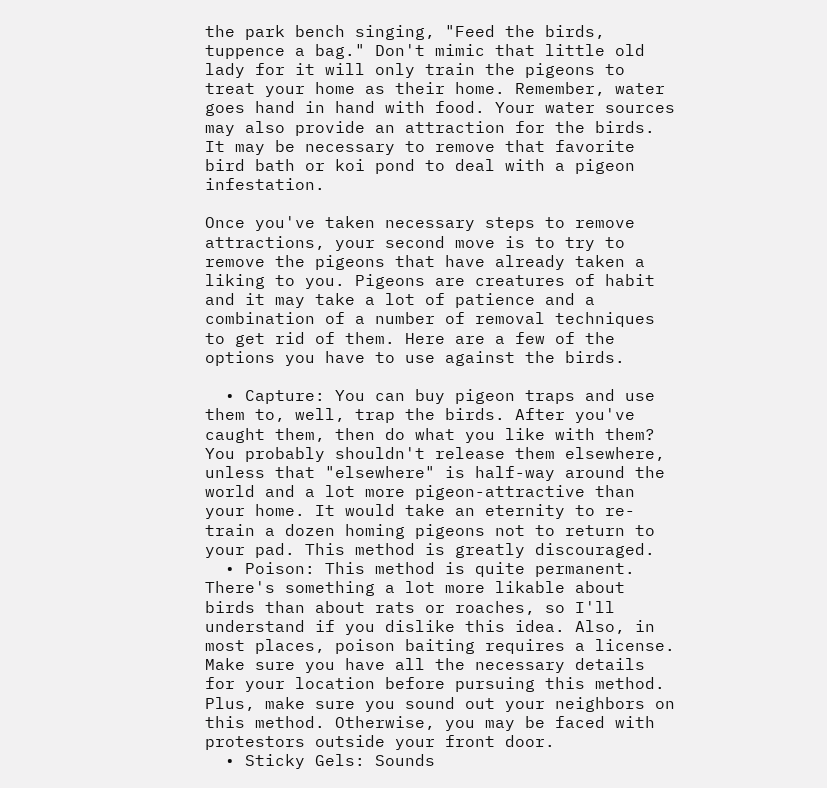the park bench singing, "Feed the birds, tuppence a bag." Don't mimic that little old lady for it will only train the pigeons to treat your home as their home. Remember, water goes hand in hand with food. Your water sources may also provide an attraction for the birds. It may be necessary to remove that favorite bird bath or koi pond to deal with a pigeon infestation.

Once you've taken necessary steps to remove attractions, your second move is to try to remove the pigeons that have already taken a liking to you. Pigeons are creatures of habit and it may take a lot of patience and a combination of a number of removal techniques to get rid of them. Here are a few of the options you have to use against the birds.

  • Capture: You can buy pigeon traps and use them to, well, trap the birds. After you've caught them, then do what you like with them? You probably shouldn't release them elsewhere, unless that "elsewhere" is half-way around the world and a lot more pigeon-attractive than your home. It would take an eternity to re-train a dozen homing pigeons not to return to your pad. This method is greatly discouraged.
  • Poison: This method is quite permanent. There's something a lot more likable about birds than about rats or roaches, so I'll understand if you dislike this idea. Also, in most places, poison baiting requires a license. Make sure you have all the necessary details for your location before pursuing this method. Plus, make sure you sound out your neighbors on this method. Otherwise, you may be faced with protestors outside your front door.
  • Sticky Gels: Sounds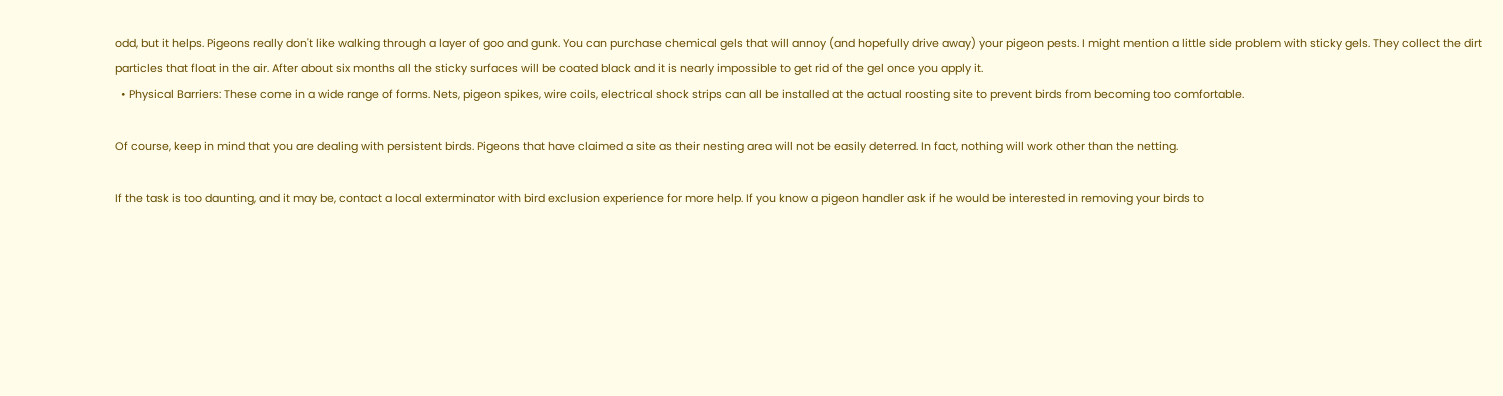odd, but it helps. Pigeons really don't like walking through a layer of goo and gunk. You can purchase chemical gels that will annoy (and hopefully drive away) your pigeon pests. I might mention a little side problem with sticky gels. They collect the dirt particles that float in the air. After about six months all the sticky surfaces will be coated black and it is nearly impossible to get rid of the gel once you apply it.
  • Physical Barriers: These come in a wide range of forms. Nets, pigeon spikes, wire coils, electrical shock strips can all be installed at the actual roosting site to prevent birds from becoming too comfortable.

Of course, keep in mind that you are dealing with persistent birds. Pigeons that have claimed a site as their nesting area will not be easily deterred. In fact, nothing will work other than the netting.

If the task is too daunting, and it may be, contact a local exterminator with bird exclusion experience for more help. If you know a pigeon handler ask if he would be interested in removing your birds to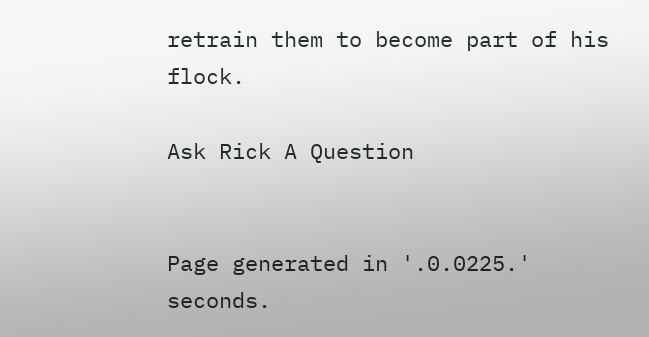retrain them to become part of his flock.

Ask Rick A Question


Page generated in '.0.0225.' seconds.